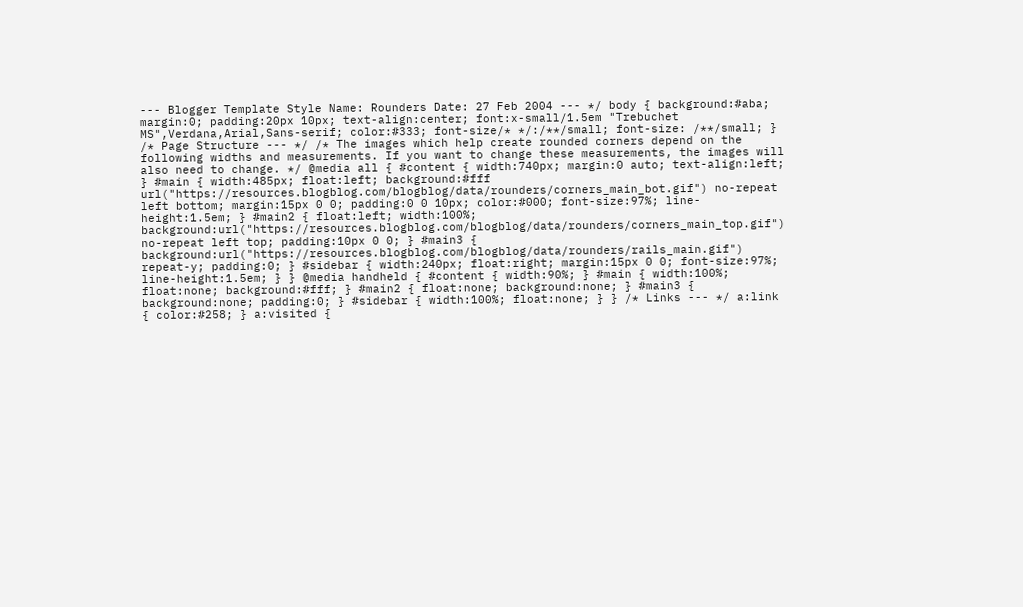--- Blogger Template Style Name: Rounders Date: 27 Feb 2004 --- */ body { background:#aba; margin:0; padding:20px 10px; text-align:center; font:x-small/1.5em "Trebuchet MS",Verdana,Arial,Sans-serif; color:#333; font-size/* */:/**/small; font-size: /**/small; } /* Page Structure --- */ /* The images which help create rounded corners depend on the following widths and measurements. If you want to change these measurements, the images will also need to change. */ @media all { #content { width:740px; margin:0 auto; text-align:left; } #main { width:485px; float:left; background:#fff url("https://resources.blogblog.com/blogblog/data/rounders/corners_main_bot.gif") no-repeat left bottom; margin:15px 0 0; padding:0 0 10px; color:#000; font-size:97%; line-height:1.5em; } #main2 { float:left; width:100%; background:url("https://resources.blogblog.com/blogblog/data/rounders/corners_main_top.gif") no-repeat left top; padding:10px 0 0; } #main3 { background:url("https://resources.blogblog.com/blogblog/data/rounders/rails_main.gif") repeat-y; padding:0; } #sidebar { width:240px; float:right; margin:15px 0 0; font-size:97%; line-height:1.5em; } } @media handheld { #content { width:90%; } #main { width:100%; float:none; background:#fff; } #main2 { float:none; background:none; } #main3 { background:none; padding:0; } #sidebar { width:100%; float:none; } } /* Links --- */ a:link { color:#258; } a:visited {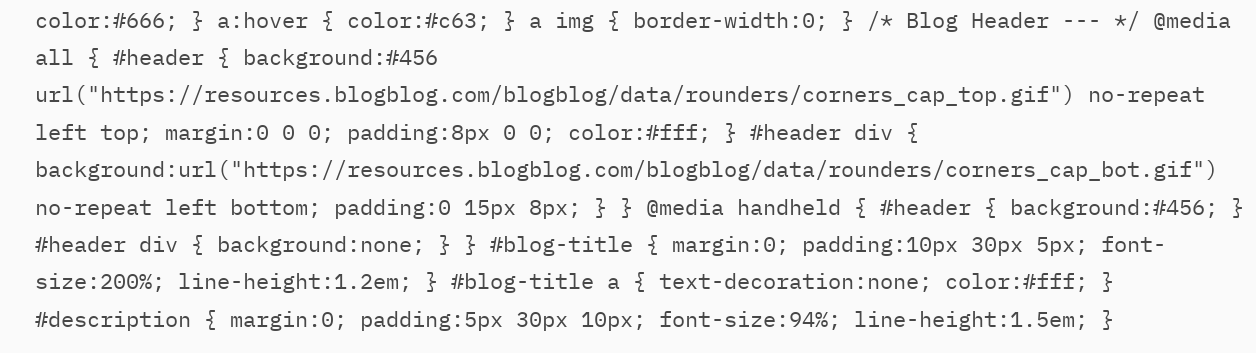color:#666; } a:hover { color:#c63; } a img { border-width:0; } /* Blog Header --- */ @media all { #header { background:#456 url("https://resources.blogblog.com/blogblog/data/rounders/corners_cap_top.gif") no-repeat left top; margin:0 0 0; padding:8px 0 0; color:#fff; } #header div { background:url("https://resources.blogblog.com/blogblog/data/rounders/corners_cap_bot.gif") no-repeat left bottom; padding:0 15px 8px; } } @media handheld { #header { background:#456; } #header div { background:none; } } #blog-title { margin:0; padding:10px 30px 5px; font-size:200%; line-height:1.2em; } #blog-title a { text-decoration:none; color:#fff; } #description { margin:0; padding:5px 30px 10px; font-size:94%; line-height:1.5em; }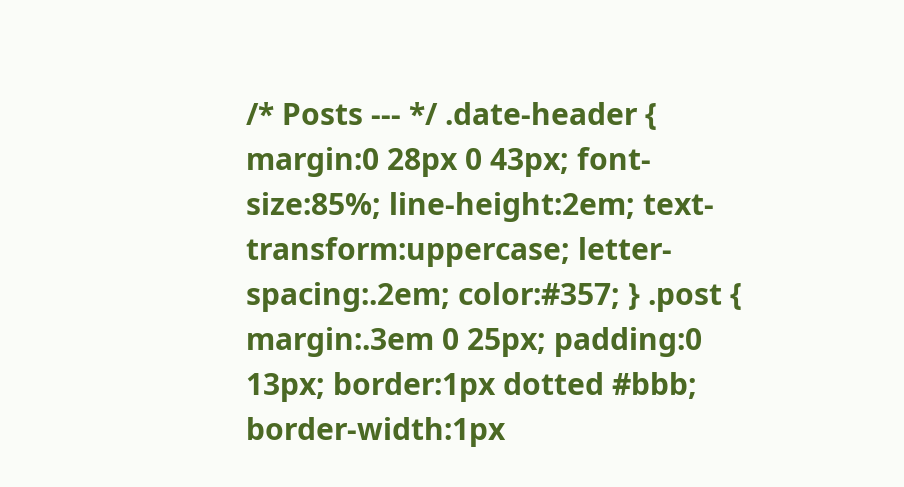/* Posts --- */ .date-header { margin:0 28px 0 43px; font-size:85%; line-height:2em; text-transform:uppercase; letter-spacing:.2em; color:#357; } .post { margin:.3em 0 25px; padding:0 13px; border:1px dotted #bbb; border-width:1px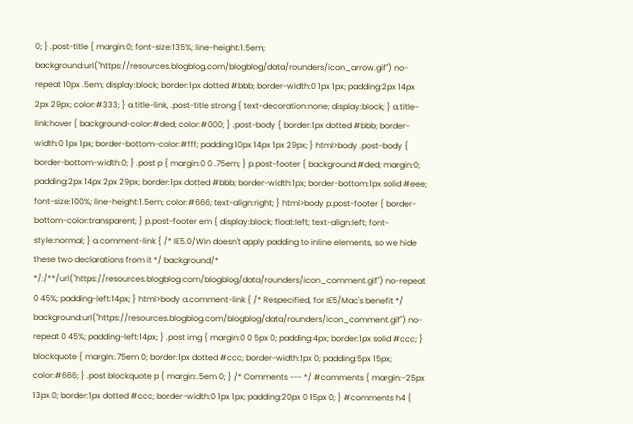0; } .post-title { margin:0; font-size:135%; line-height:1.5em; background:url("https://resources.blogblog.com/blogblog/data/rounders/icon_arrow.gif") no-repeat 10px .5em; display:block; border:1px dotted #bbb; border-width:0 1px 1px; padding:2px 14px 2px 29px; color:#333; } a.title-link, .post-title strong { text-decoration:none; display:block; } a.title-link:hover { background-color:#ded; color:#000; } .post-body { border:1px dotted #bbb; border-width:0 1px 1px; border-bottom-color:#fff; padding:10px 14px 1px 29px; } html>body .post-body { border-bottom-width:0; } .post p { margin:0 0 .75em; } p.post-footer { background:#ded; margin:0; padding:2px 14px 2px 29px; border:1px dotted #bbb; border-width:1px; border-bottom:1px solid #eee; font-size:100%; line-height:1.5em; color:#666; text-align:right; } html>body p.post-footer { border-bottom-color:transparent; } p.post-footer em { display:block; float:left; text-align:left; font-style:normal; } a.comment-link { /* IE5.0/Win doesn't apply padding to inline elements, so we hide these two declarations from it */ background/* */:/**/url("https://resources.blogblog.com/blogblog/data/rounders/icon_comment.gif") no-repeat 0 45%; padding-left:14px; } html>body a.comment-link { /* Respecified, for IE5/Mac's benefit */ background:url("https://resources.blogblog.com/blogblog/data/rounders/icon_comment.gif") no-repeat 0 45%; padding-left:14px; } .post img { margin:0 0 5px 0; padding:4px; border:1px solid #ccc; } blockquote { margin:.75em 0; border:1px dotted #ccc; border-width:1px 0; padding:5px 15px; color:#666; } .post blockquote p { margin:.5em 0; } /* Comments --- */ #comments { margin:-25px 13px 0; border:1px dotted #ccc; border-width:0 1px 1px; padding:20px 0 15px 0; } #comments h4 {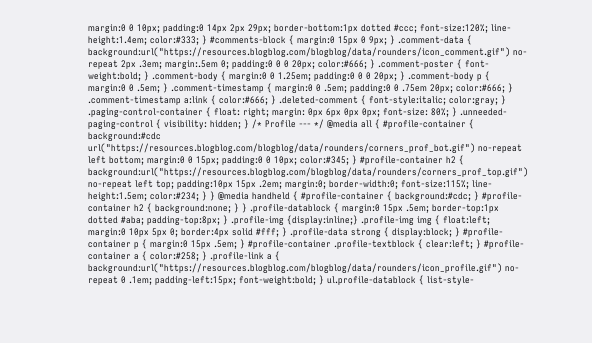margin:0 0 10px; padding:0 14px 2px 29px; border-bottom:1px dotted #ccc; font-size:120%; line-height:1.4em; color:#333; } #comments-block { margin:0 15px 0 9px; } .comment-data { background:url("https://resources.blogblog.com/blogblog/data/rounders/icon_comment.gif") no-repeat 2px .3em; margin:.5em 0; padding:0 0 0 20px; color:#666; } .comment-poster { font-weight:bold; } .comment-body { margin:0 0 1.25em; padding:0 0 0 20px; } .comment-body p { margin:0 0 .5em; } .comment-timestamp { margin:0 0 .5em; padding:0 0 .75em 20px; color:#666; } .comment-timestamp a:link { color:#666; } .deleted-comment { font-style:italic; color:gray; } .paging-control-container { float: right; margin: 0px 6px 0px 0px; font-size: 80%; } .unneeded-paging-control { visibility: hidden; } /* Profile --- */ @media all { #profile-container { background:#cdc url("https://resources.blogblog.com/blogblog/data/rounders/corners_prof_bot.gif") no-repeat left bottom; margin:0 0 15px; padding:0 0 10px; color:#345; } #profile-container h2 { background:url("https://resources.blogblog.com/blogblog/data/rounders/corners_prof_top.gif") no-repeat left top; padding:10px 15px .2em; margin:0; border-width:0; font-size:115%; line-height:1.5em; color:#234; } } @media handheld { #profile-container { background:#cdc; } #profile-container h2 { background:none; } } .profile-datablock { margin:0 15px .5em; border-top:1px dotted #aba; padding-top:8px; } .profile-img {display:inline;} .profile-img img { float:left; margin:0 10px 5px 0; border:4px solid #fff; } .profile-data strong { display:block; } #profile-container p { margin:0 15px .5em; } #profile-container .profile-textblock { clear:left; } #profile-container a { color:#258; } .profile-link a { background:url("https://resources.blogblog.com/blogblog/data/rounders/icon_profile.gif") no-repeat 0 .1em; padding-left:15px; font-weight:bold; } ul.profile-datablock { list-style-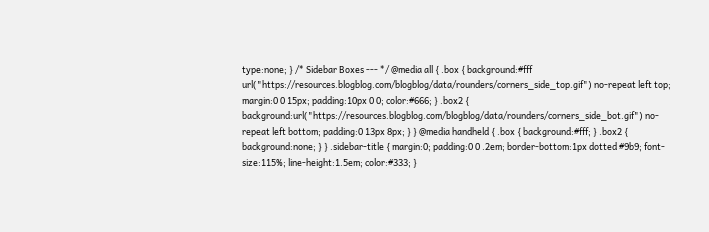type:none; } /* Sidebar Boxes --- */ @media all { .box { background:#fff url("https://resources.blogblog.com/blogblog/data/rounders/corners_side_top.gif") no-repeat left top; margin:0 0 15px; padding:10px 0 0; color:#666; } .box2 { background:url("https://resources.blogblog.com/blogblog/data/rounders/corners_side_bot.gif") no-repeat left bottom; padding:0 13px 8px; } } @media handheld { .box { background:#fff; } .box2 { background:none; } } .sidebar-title { margin:0; padding:0 0 .2em; border-bottom:1px dotted #9b9; font-size:115%; line-height:1.5em; color:#333; }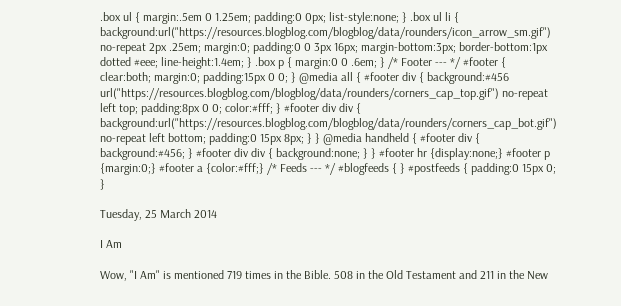.box ul { margin:.5em 0 1.25em; padding:0 0px; list-style:none; } .box ul li { background:url("https://resources.blogblog.com/blogblog/data/rounders/icon_arrow_sm.gif") no-repeat 2px .25em; margin:0; padding:0 0 3px 16px; margin-bottom:3px; border-bottom:1px dotted #eee; line-height:1.4em; } .box p { margin:0 0 .6em; } /* Footer --- */ #footer { clear:both; margin:0; padding:15px 0 0; } @media all { #footer div { background:#456 url("https://resources.blogblog.com/blogblog/data/rounders/corners_cap_top.gif") no-repeat left top; padding:8px 0 0; color:#fff; } #footer div div { background:url("https://resources.blogblog.com/blogblog/data/rounders/corners_cap_bot.gif") no-repeat left bottom; padding:0 15px 8px; } } @media handheld { #footer div { background:#456; } #footer div div { background:none; } } #footer hr {display:none;} #footer p {margin:0;} #footer a {color:#fff;} /* Feeds --- */ #blogfeeds { } #postfeeds { padding:0 15px 0; }

Tuesday, 25 March 2014

I Am

Wow, "I Am" is mentioned 719 times in the Bible. 508 in the Old Testament and 211 in the New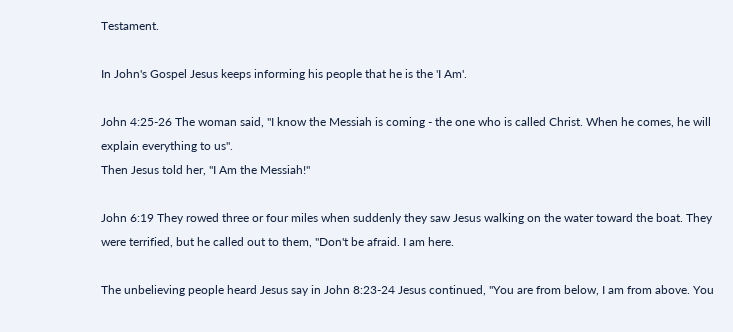Testament.

In John's Gospel Jesus keeps informing his people that he is the 'I Am'.

John 4:25-26 The woman said, "I know the Messiah is coming - the one who is called Christ. When he comes, he will explain everything to us".
Then Jesus told her, "I Am the Messiah!"

John 6:19 They rowed three or four miles when suddenly they saw Jesus walking on the water toward the boat. They were terrified, but he called out to them, "Don't be afraid. I am here.

The unbelieving people heard Jesus say in John 8:23-24 Jesus continued, "You are from below, I am from above. You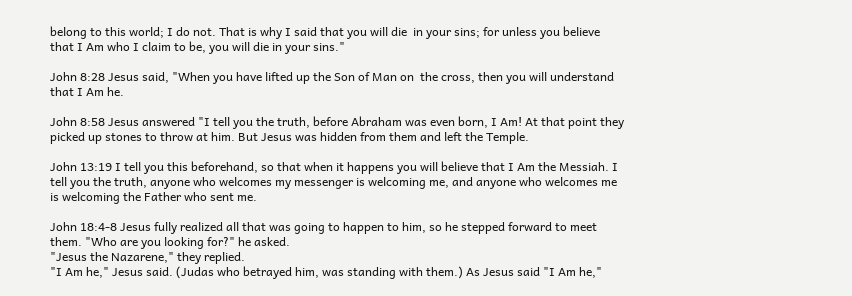belong to this world; I do not. That is why I said that you will die  in your sins; for unless you believe that I Am who I claim to be, you will die in your sins."

John 8:28 Jesus said, "When you have lifted up the Son of Man on  the cross, then you will understand that I Am he.

John 8:58 Jesus answered "I tell you the truth, before Abraham was even born, I Am! At that point they picked up stones to throw at him. But Jesus was hidden from them and left the Temple.

John 13:19 I tell you this beforehand, so that when it happens you will believe that I Am the Messiah. I tell you the truth, anyone who welcomes my messenger is welcoming me, and anyone who welcomes me is welcoming the Father who sent me.

John 18:4-8 Jesus fully realized all that was going to happen to him, so he stepped forward to meet them. "Who are you looking for?" he asked.
"Jesus the Nazarene," they replied.
"I Am he," Jesus said. (Judas who betrayed him, was standing with them.) As Jesus said "I Am he,"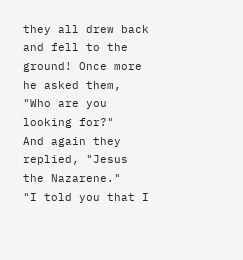they all drew back and fell to the ground! Once more he asked them, "Who are you looking for?"
And again they replied, "Jesus the Nazarene."
"I told you that I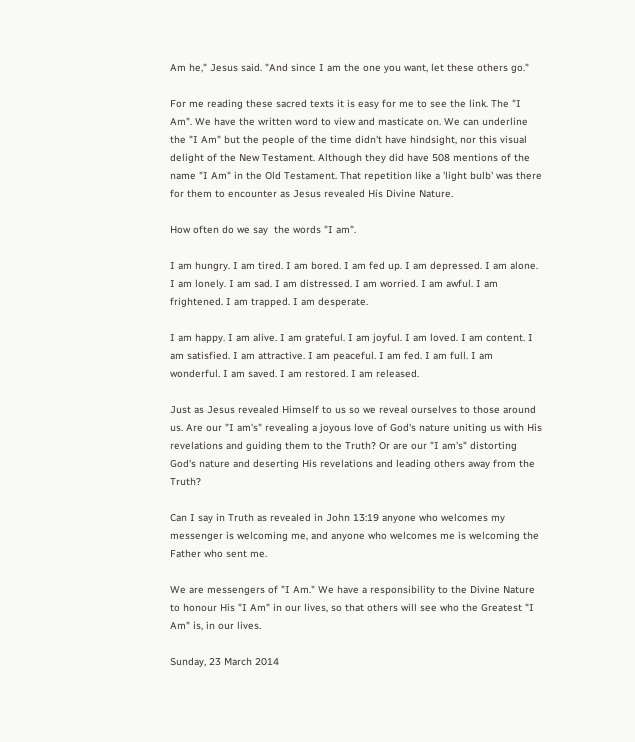Am he," Jesus said. "And since I am the one you want, let these others go."

For me reading these sacred texts it is easy for me to see the link. The "I Am". We have the written word to view and masticate on. We can underline the "I Am" but the people of the time didn't have hindsight, nor this visual delight of the New Testament. Although they did have 508 mentions of the name "I Am" in the Old Testament. That repetition like a 'light bulb' was there for them to encounter as Jesus revealed His Divine Nature.

How often do we say  the words "I am".

I am hungry. I am tired. I am bored. I am fed up. I am depressed. I am alone. I am lonely. I am sad. I am distressed. I am worried. I am awful. I am frightened. I am trapped. I am desperate.

I am happy. I am alive. I am grateful. I am joyful. I am loved. I am content. I am satisfied. I am attractive. I am peaceful. I am fed. I am full. I am wonderful. I am saved. I am restored. I am released.

Just as Jesus revealed Himself to us so we reveal ourselves to those around us. Are our "I am's" revealing a joyous love of God's nature uniting us with His revelations and guiding them to the Truth? Or are our "I am's" distorting God's nature and deserting His revelations and leading others away from the Truth?

Can I say in Truth as revealed in John 13:19 anyone who welcomes my messenger is welcoming me, and anyone who welcomes me is welcoming the Father who sent me.

We are messengers of "I Am." We have a responsibility to the Divine Nature to honour His "I Am" in our lives, so that others will see who the Greatest "I Am" is, in our lives.

Sunday, 23 March 2014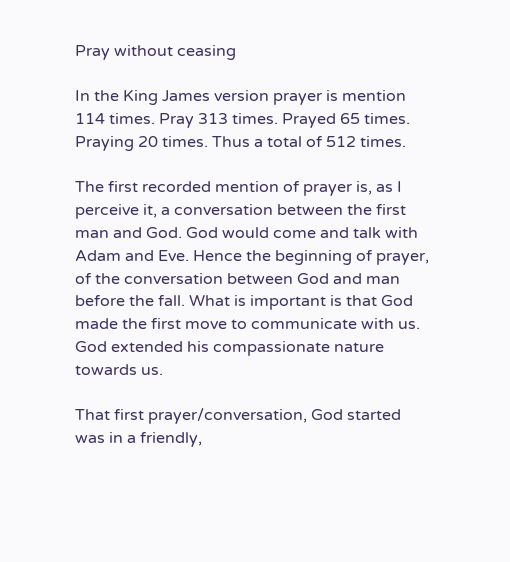Pray without ceasing

In the King James version prayer is mention 114 times. Pray 313 times. Prayed 65 times. Praying 20 times. Thus a total of 512 times.

The first recorded mention of prayer is, as I perceive it, a conversation between the first man and God. God would come and talk with Adam and Eve. Hence the beginning of prayer, of the conversation between God and man before the fall. What is important is that God made the first move to communicate with us. God extended his compassionate nature towards us.

That first prayer/conversation, God started was in a friendly,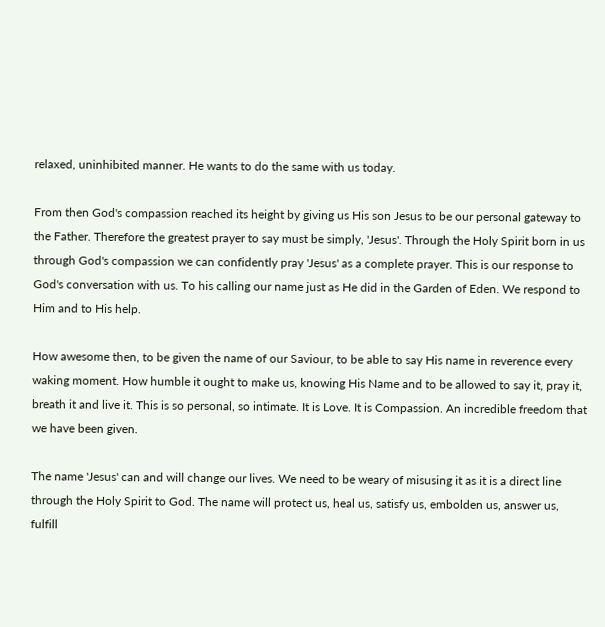relaxed, uninhibited manner. He wants to do the same with us today.

From then God's compassion reached its height by giving us His son Jesus to be our personal gateway to the Father. Therefore the greatest prayer to say must be simply, 'Jesus'. Through the Holy Spirit born in us through God's compassion we can confidently pray 'Jesus' as a complete prayer. This is our response to God's conversation with us. To his calling our name just as He did in the Garden of Eden. We respond to Him and to His help.

How awesome then, to be given the name of our Saviour, to be able to say His name in reverence every waking moment. How humble it ought to make us, knowing His Name and to be allowed to say it, pray it, breath it and live it. This is so personal, so intimate. It is Love. It is Compassion. An incredible freedom that we have been given.

The name 'Jesus' can and will change our lives. We need to be weary of misusing it as it is a direct line through the Holy Spirit to God. The name will protect us, heal us, satisfy us, embolden us, answer us, fulfill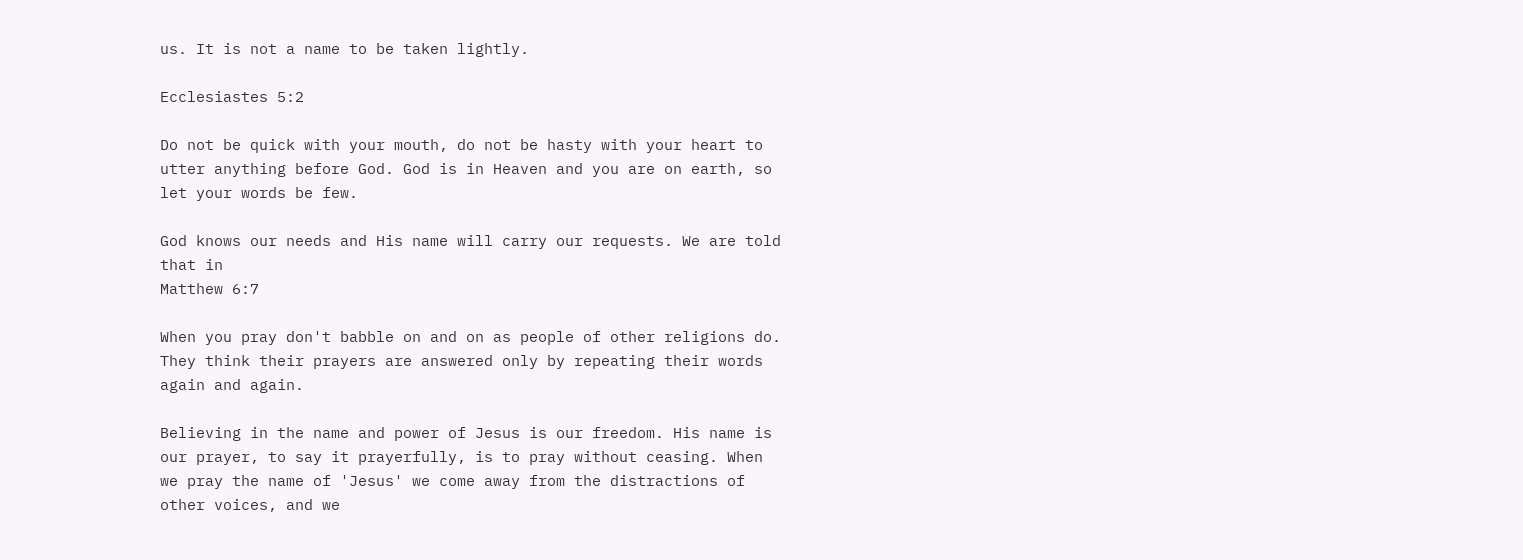us. It is not a name to be taken lightly.

Ecclesiastes 5:2

Do not be quick with your mouth, do not be hasty with your heart to utter anything before God. God is in Heaven and you are on earth, so let your words be few.

God knows our needs and His name will carry our requests. We are told that in
Matthew 6:7

When you pray don't babble on and on as people of other religions do. They think their prayers are answered only by repeating their words again and again.

Believing in the name and power of Jesus is our freedom. His name is our prayer, to say it prayerfully, is to pray without ceasing. When we pray the name of 'Jesus' we come away from the distractions of other voices, and we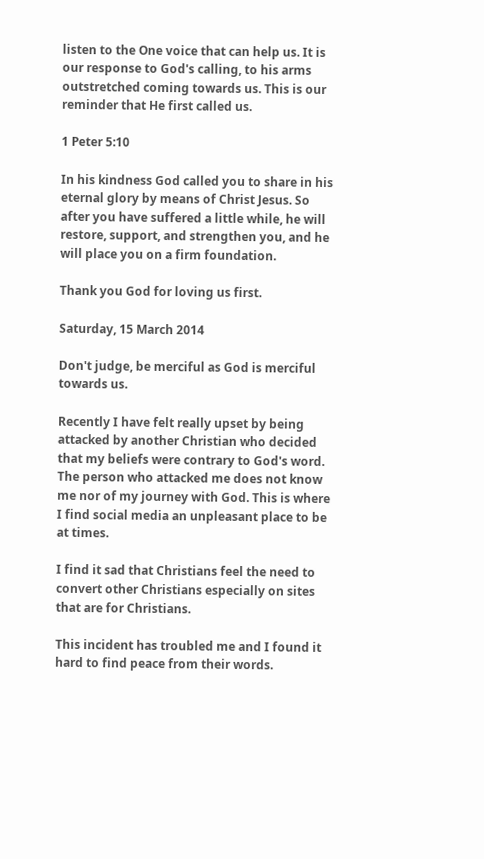listen to the One voice that can help us. It is our response to God's calling, to his arms outstretched coming towards us. This is our reminder that He first called us.

1 Peter 5:10

In his kindness God called you to share in his eternal glory by means of Christ Jesus. So after you have suffered a little while, he will restore, support, and strengthen you, and he will place you on a firm foundation.

Thank you God for loving us first.

Saturday, 15 March 2014

Don't judge, be merciful as God is merciful towards us.

Recently I have felt really upset by being attacked by another Christian who decided that my beliefs were contrary to God's word. The person who attacked me does not know me nor of my journey with God. This is where I find social media an unpleasant place to be at times.

I find it sad that Christians feel the need to convert other Christians especially on sites that are for Christians.

This incident has troubled me and I found it hard to find peace from their words.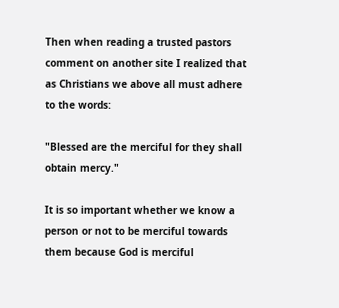Then when reading a trusted pastors comment on another site I realized that as Christians we above all must adhere to the words:

"Blessed are the merciful for they shall obtain mercy."

It is so important whether we know a person or not to be merciful towards them because God is merciful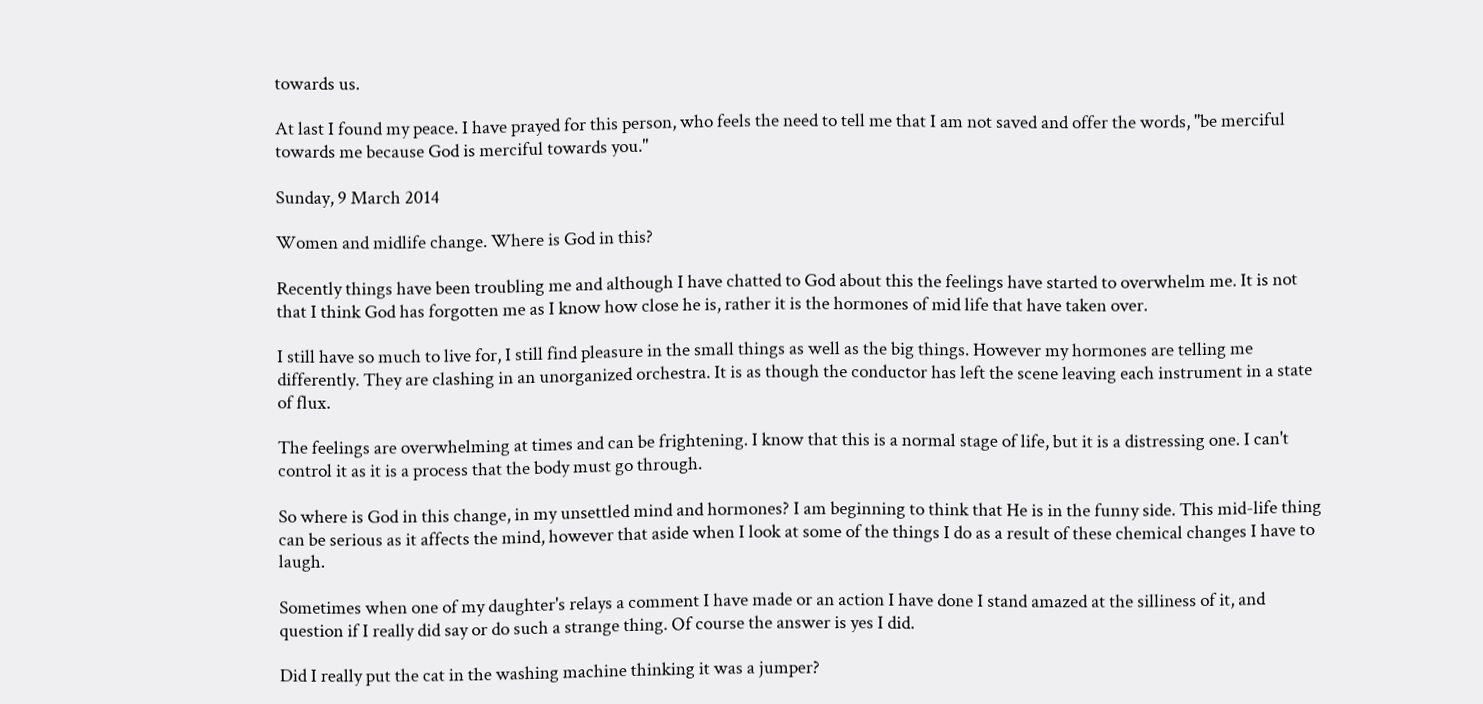towards us.

At last I found my peace. I have prayed for this person, who feels the need to tell me that I am not saved and offer the words, "be merciful towards me because God is merciful towards you."

Sunday, 9 March 2014

Women and midlife change. Where is God in this?

Recently things have been troubling me and although I have chatted to God about this the feelings have started to overwhelm me. It is not that I think God has forgotten me as I know how close he is, rather it is the hormones of mid life that have taken over.

I still have so much to live for, I still find pleasure in the small things as well as the big things. However my hormones are telling me differently. They are clashing in an unorganized orchestra. It is as though the conductor has left the scene leaving each instrument in a state of flux.

The feelings are overwhelming at times and can be frightening. I know that this is a normal stage of life, but it is a distressing one. I can't control it as it is a process that the body must go through.

So where is God in this change, in my unsettled mind and hormones? I am beginning to think that He is in the funny side. This mid-life thing can be serious as it affects the mind, however that aside when I look at some of the things I do as a result of these chemical changes I have to laugh.

Sometimes when one of my daughter's relays a comment I have made or an action I have done I stand amazed at the silliness of it, and question if I really did say or do such a strange thing. Of course the answer is yes I did.

Did I really put the cat in the washing machine thinking it was a jumper?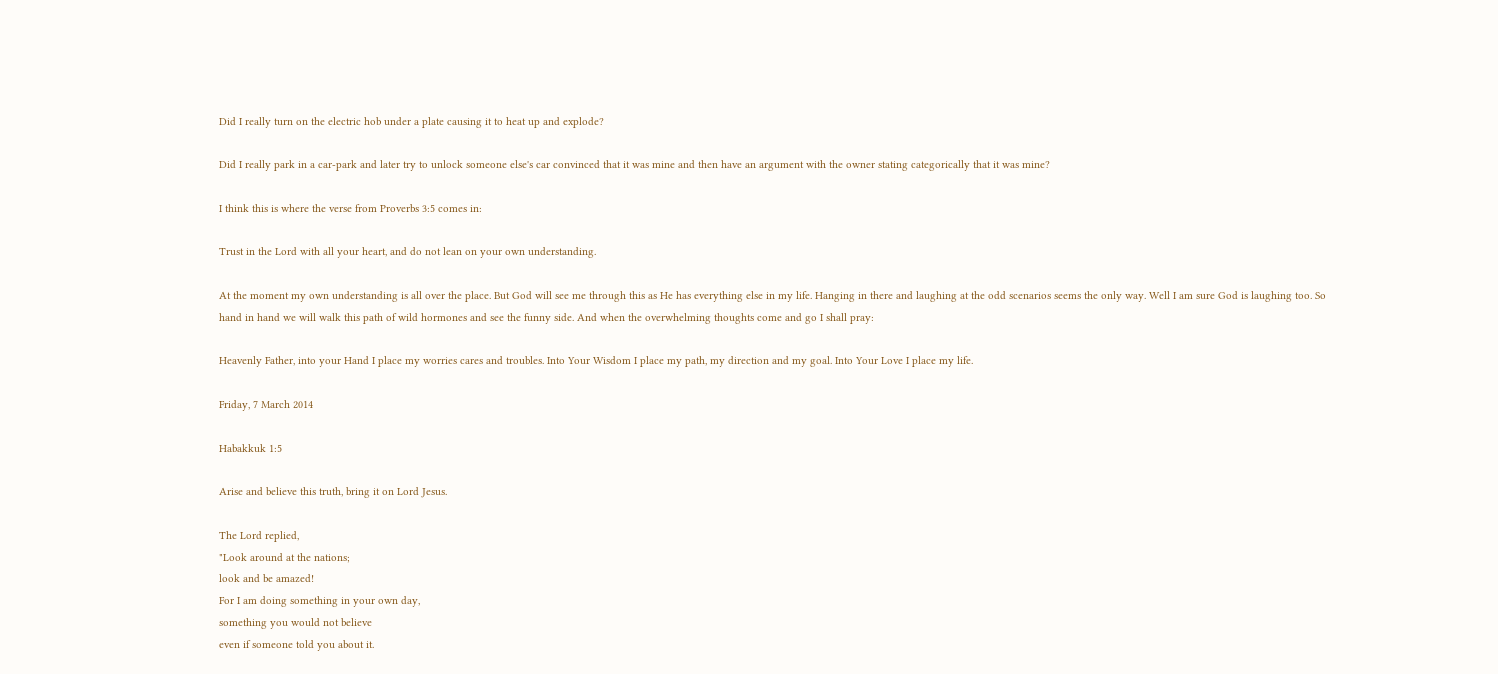Did I really turn on the electric hob under a plate causing it to heat up and explode?

Did I really park in a car-park and later try to unlock someone else's car convinced that it was mine and then have an argument with the owner stating categorically that it was mine?

I think this is where the verse from Proverbs 3:5 comes in:

Trust in the Lord with all your heart, and do not lean on your own understanding.

At the moment my own understanding is all over the place. But God will see me through this as He has everything else in my life. Hanging in there and laughing at the odd scenarios seems the only way. Well I am sure God is laughing too. So hand in hand we will walk this path of wild hormones and see the funny side. And when the overwhelming thoughts come and go I shall pray:

Heavenly Father, into your Hand I place my worries cares and troubles. Into Your Wisdom I place my path, my direction and my goal. Into Your Love I place my life.

Friday, 7 March 2014

Habakkuk 1:5

Arise and believe this truth, bring it on Lord Jesus.

The Lord replied,
"Look around at the nations;
look and be amazed!
For I am doing something in your own day,
something you would not believe
even if someone told you about it.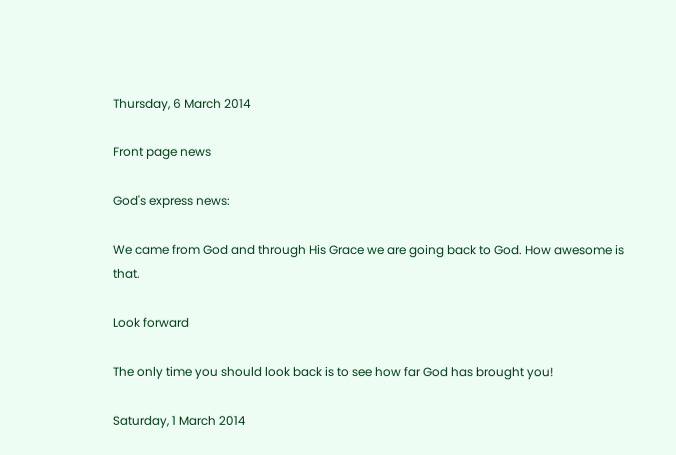Thursday, 6 March 2014

Front page news

God's express news:

We came from God and through His Grace we are going back to God. How awesome is that.

Look forward

The only time you should look back is to see how far God has brought you!

Saturday, 1 March 2014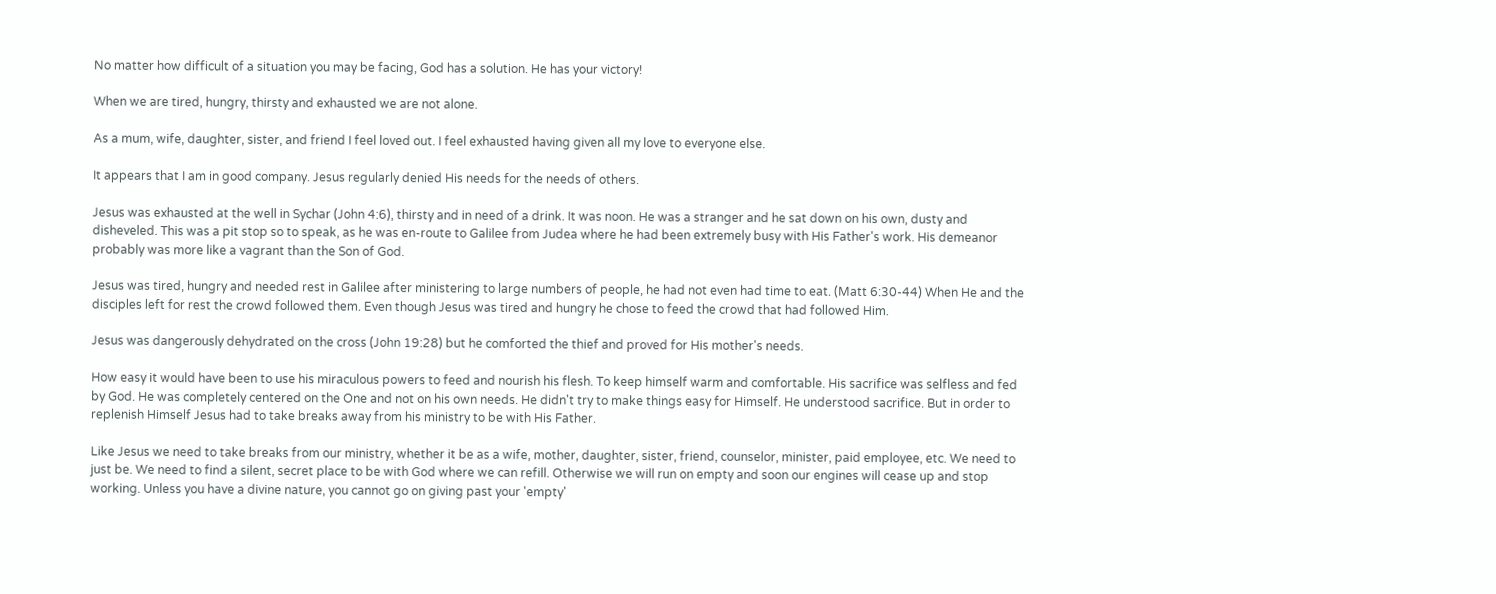No matter how difficult of a situation you may be facing, God has a solution. He has your victory!

When we are tired, hungry, thirsty and exhausted we are not alone.

As a mum, wife, daughter, sister, and friend I feel loved out. I feel exhausted having given all my love to everyone else.

It appears that I am in good company. Jesus regularly denied His needs for the needs of others.

Jesus was exhausted at the well in Sychar (John 4:6), thirsty and in need of a drink. It was noon. He was a stranger and he sat down on his own, dusty and disheveled. This was a pit stop so to speak, as he was en-route to Galilee from Judea where he had been extremely busy with His Father's work. His demeanor probably was more like a vagrant than the Son of God.

Jesus was tired, hungry and needed rest in Galilee after ministering to large numbers of people, he had not even had time to eat. (Matt 6:30-44) When He and the disciples left for rest the crowd followed them. Even though Jesus was tired and hungry he chose to feed the crowd that had followed Him.

Jesus was dangerously dehydrated on the cross (John 19:28) but he comforted the thief and proved for His mother's needs.

How easy it would have been to use his miraculous powers to feed and nourish his flesh. To keep himself warm and comfortable. His sacrifice was selfless and fed by God. He was completely centered on the One and not on his own needs. He didn't try to make things easy for Himself. He understood sacrifice. But in order to replenish Himself Jesus had to take breaks away from his ministry to be with His Father.

Like Jesus we need to take breaks from our ministry, whether it be as a wife, mother, daughter, sister, friend, counselor, minister, paid employee, etc. We need to just be. We need to find a silent, secret place to be with God where we can refill. Otherwise we will run on empty and soon our engines will cease up and stop working. Unless you have a divine nature, you cannot go on giving past your 'empty'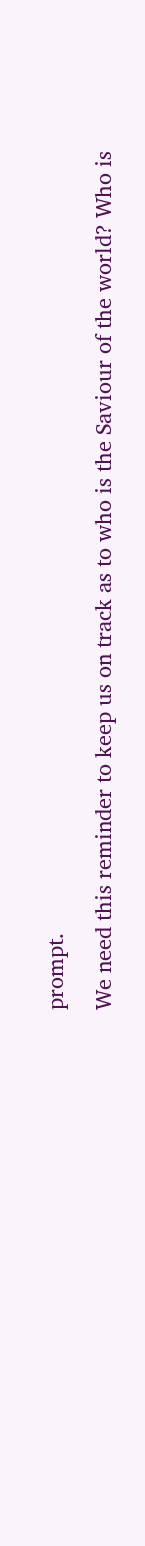prompt.

We need this reminder to keep us on track as to who is the Saviour of the world? Who is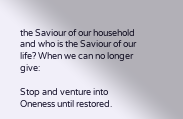the Saviour of our household and who is the Saviour of our life? When we can no longer give:

Stop and venture into Oneness until restored.